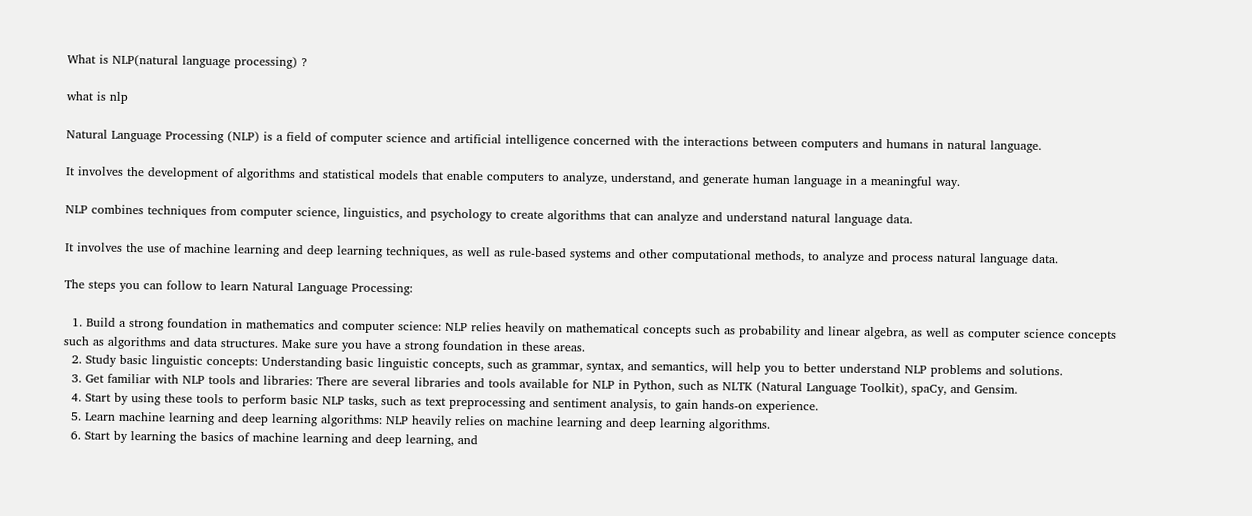What is NLP(natural language processing) ?

what is nlp

Natural Language Processing (NLP) is a field of computer science and artificial intelligence concerned with the interactions between computers and humans in natural language.

It involves the development of algorithms and statistical models that enable computers to analyze, understand, and generate human language in a meaningful way.

NLP combines techniques from computer science, linguistics, and psychology to create algorithms that can analyze and understand natural language data.

It involves the use of machine learning and deep learning techniques, as well as rule-based systems and other computational methods, to analyze and process natural language data.

The steps you can follow to learn Natural Language Processing:

  1. Build a strong foundation in mathematics and computer science: NLP relies heavily on mathematical concepts such as probability and linear algebra, as well as computer science concepts such as algorithms and data structures. Make sure you have a strong foundation in these areas.
  2. Study basic linguistic concepts: Understanding basic linguistic concepts, such as grammar, syntax, and semantics, will help you to better understand NLP problems and solutions.
  3. Get familiar with NLP tools and libraries: There are several libraries and tools available for NLP in Python, such as NLTK (Natural Language Toolkit), spaCy, and Gensim.
  4. Start by using these tools to perform basic NLP tasks, such as text preprocessing and sentiment analysis, to gain hands-on experience.
  5. Learn machine learning and deep learning algorithms: NLP heavily relies on machine learning and deep learning algorithms.
  6. Start by learning the basics of machine learning and deep learning, and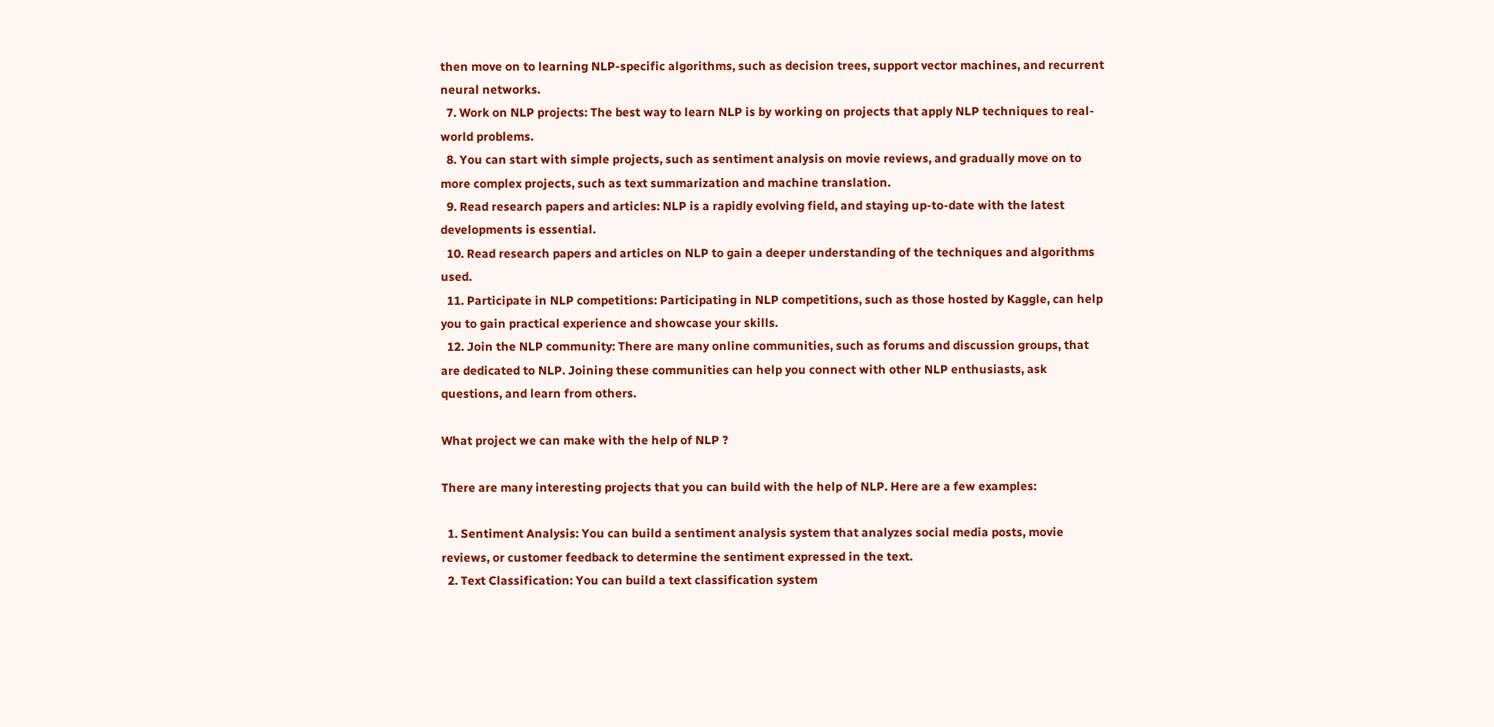then move on to learning NLP-specific algorithms, such as decision trees, support vector machines, and recurrent neural networks.
  7. Work on NLP projects: The best way to learn NLP is by working on projects that apply NLP techniques to real-world problems.
  8. You can start with simple projects, such as sentiment analysis on movie reviews, and gradually move on to more complex projects, such as text summarization and machine translation.
  9. Read research papers and articles: NLP is a rapidly evolving field, and staying up-to-date with the latest developments is essential.
  10. Read research papers and articles on NLP to gain a deeper understanding of the techniques and algorithms used.
  11. Participate in NLP competitions: Participating in NLP competitions, such as those hosted by Kaggle, can help you to gain practical experience and showcase your skills.
  12. Join the NLP community: There are many online communities, such as forums and discussion groups, that are dedicated to NLP. Joining these communities can help you connect with other NLP enthusiasts, ask questions, and learn from others.

What project we can make with the help of NLP ?

There are many interesting projects that you can build with the help of NLP. Here are a few examples:

  1. Sentiment Analysis: You can build a sentiment analysis system that analyzes social media posts, movie reviews, or customer feedback to determine the sentiment expressed in the text.
  2. Text Classification: You can build a text classification system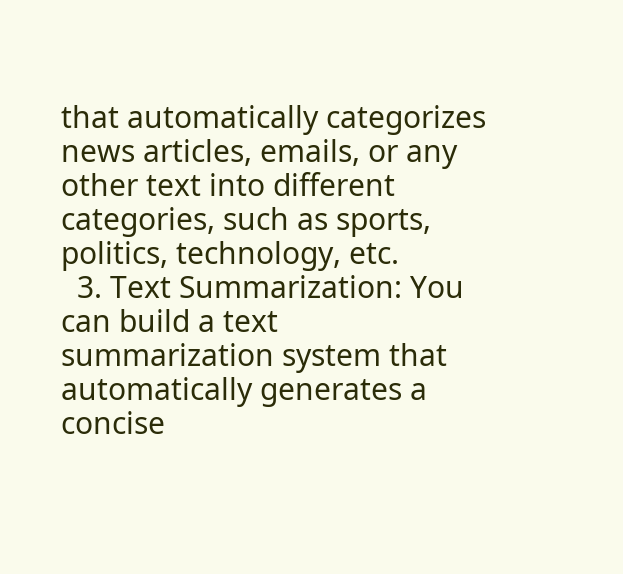that automatically categorizes news articles, emails, or any other text into different categories, such as sports, politics, technology, etc.
  3. Text Summarization: You can build a text summarization system that automatically generates a concise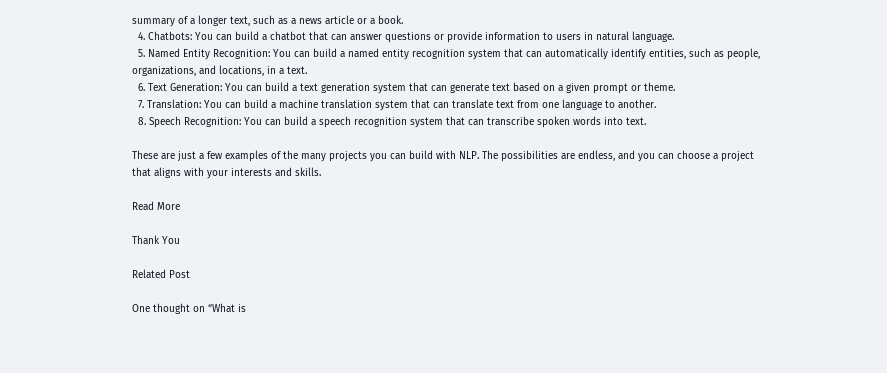summary of a longer text, such as a news article or a book.
  4. Chatbots: You can build a chatbot that can answer questions or provide information to users in natural language.
  5. Named Entity Recognition: You can build a named entity recognition system that can automatically identify entities, such as people, organizations, and locations, in a text.
  6. Text Generation: You can build a text generation system that can generate text based on a given prompt or theme.
  7. Translation: You can build a machine translation system that can translate text from one language to another.
  8. Speech Recognition: You can build a speech recognition system that can transcribe spoken words into text.

These are just a few examples of the many projects you can build with NLP. The possibilities are endless, and you can choose a project that aligns with your interests and skills.

Read More

Thank You

Related Post

One thought on “What is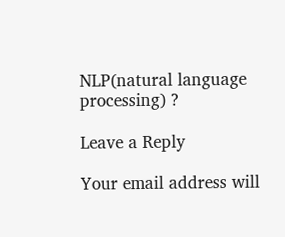NLP(natural language processing) ?

Leave a Reply

Your email address will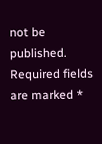not be published. Required fields are marked *